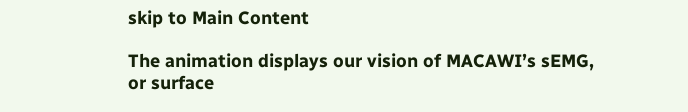skip to Main Content

The animation displays our vision of MACAWI’s sEMG, or surface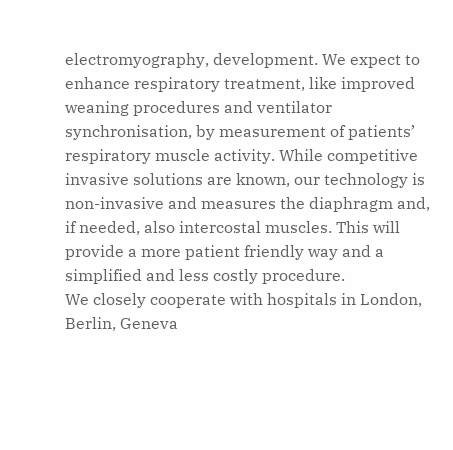electromyography, development. We expect to enhance respiratory treatment, like improved weaning procedures and ventilator synchronisation, by measurement of patients’ respiratory muscle activity. While competitive invasive solutions are known, our technology is non-invasive and measures the diaphragm and, if needed, also intercostal muscles. This will provide a more patient friendly way and a simplified and less costly procedure.
We closely cooperate with hospitals in London, Berlin, Geneva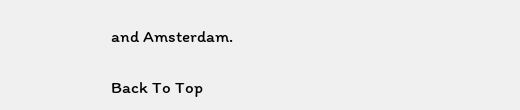and Amsterdam.

Back To Top